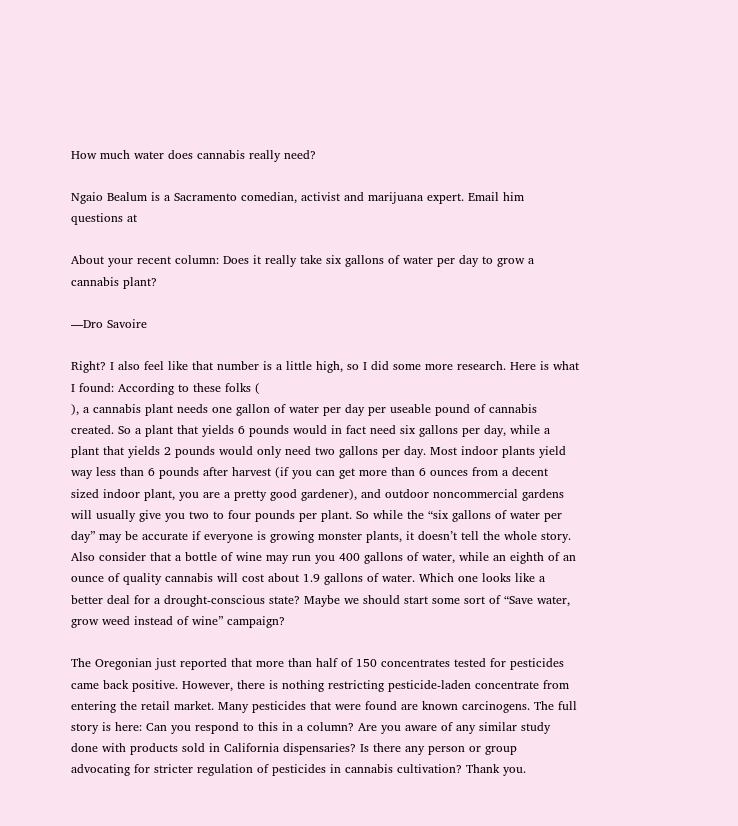How much water does cannabis really need?

Ngaio Bealum is a Sacramento comedian, activist and marijuana expert. Email him questions at

About your recent column: Does it really take six gallons of water per day to grow a cannabis plant?

—Dro Savoire

Right? I also feel like that number is a little high, so I did some more research. Here is what I found: According to these folks (
), a cannabis plant needs one gallon of water per day per useable pound of cannabis created. So a plant that yields 6 pounds would in fact need six gallons per day, while a plant that yields 2 pounds would only need two gallons per day. Most indoor plants yield way less than 6 pounds after harvest (if you can get more than 6 ounces from a decent sized indoor plant, you are a pretty good gardener), and outdoor noncommercial gardens will usually give you two to four pounds per plant. So while the “six gallons of water per day” may be accurate if everyone is growing monster plants, it doesn’t tell the whole story. Also consider that a bottle of wine may run you 400 gallons of water, while an eighth of an ounce of quality cannabis will cost about 1.9 gallons of water. Which one looks like a better deal for a drought-conscious state? Maybe we should start some sort of “Save water, grow weed instead of wine” campaign?

The Oregonian just reported that more than half of 150 concentrates tested for pesticides came back positive. However, there is nothing restricting pesticide-laden concentrate from entering the retail market. Many pesticides that were found are known carcinogens. The full story is here: Can you respond to this in a column? Are you aware of any similar study done with products sold in California dispensaries? Is there any person or group advocating for stricter regulation of pesticides in cannabis cultivation? Thank you.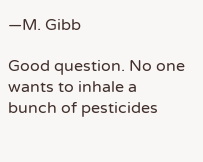—M. Gibb

Good question. No one wants to inhale a bunch of pesticides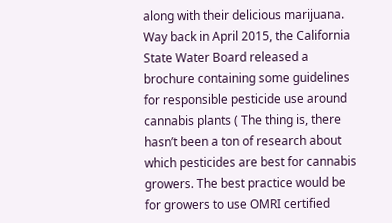along with their delicious marijuana. Way back in April 2015, the California State Water Board released a brochure containing some guidelines for responsible pesticide use around cannabis plants ( The thing is, there hasn’t been a ton of research about which pesticides are best for cannabis growers. The best practice would be for growers to use OMRI certified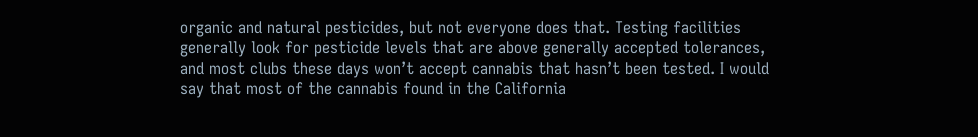organic and natural pesticides, but not everyone does that. Testing facilities generally look for pesticide levels that are above generally accepted tolerances, and most clubs these days won’t accept cannabis that hasn’t been tested. I would say that most of the cannabis found in the California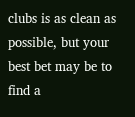clubs is as clean as possible, but your best bet may be to find a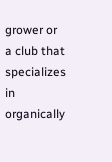grower or a club that specializes in organically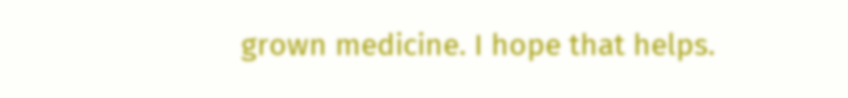grown medicine. I hope that helps.